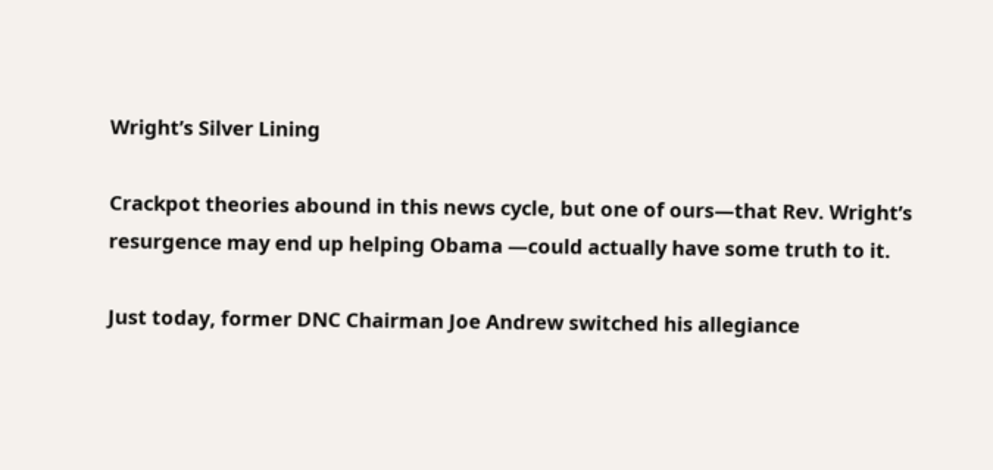Wright’s Silver Lining

Crackpot theories abound in this news cycle, but one of ours—that Rev. Wright’s resurgence may end up helping Obama —could actually have some truth to it.

Just today, former DNC Chairman Joe Andrew switched his allegiance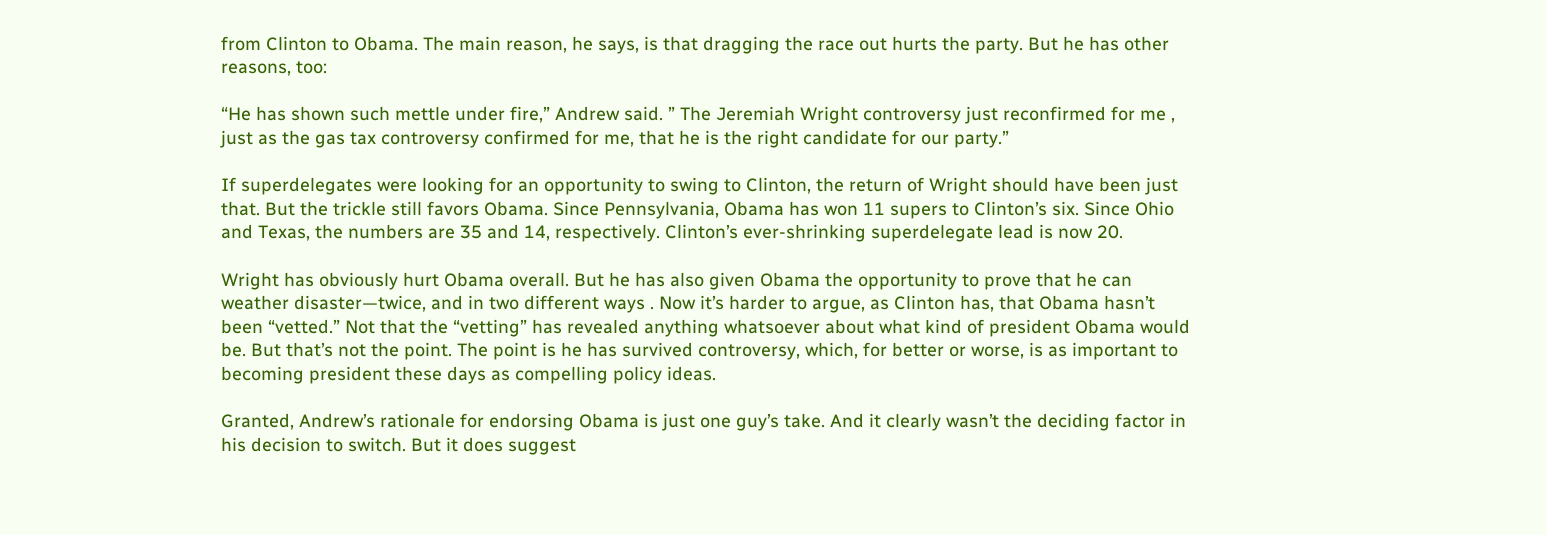from Clinton to Obama. The main reason, he says, is that dragging the race out hurts the party. But he has other reasons, too:

“He has shown such mettle under fire,” Andrew said. ” The Jeremiah Wright controversy just reconfirmed for me , just as the gas tax controversy confirmed for me, that he is the right candidate for our party.”

If superdelegates were looking for an opportunity to swing to Clinton, the return of Wright should have been just that. But the trickle still favors Obama. Since Pennsylvania, Obama has won 11 supers to Clinton’s six. Since Ohio and Texas, the numbers are 35 and 14, respectively. Clinton’s ever-shrinking superdelegate lead is now 20.

Wright has obviously hurt Obama overall. But he has also given Obama the opportunity to prove that he can weather disaster—twice, and in two different ways . Now it’s harder to argue, as Clinton has, that Obama hasn’t been “vetted.” Not that the “vetting” has revealed anything whatsoever about what kind of president Obama would be. But that’s not the point. The point is he has survived controversy, which, for better or worse, is as important to becoming president these days as compelling policy ideas.

Granted, Andrew’s rationale for endorsing Obama is just one guy’s take. And it clearly wasn’t the deciding factor in his decision to switch. But it does suggest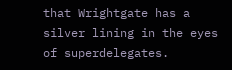that Wrightgate has a silver lining in the eyes of superdelegates.